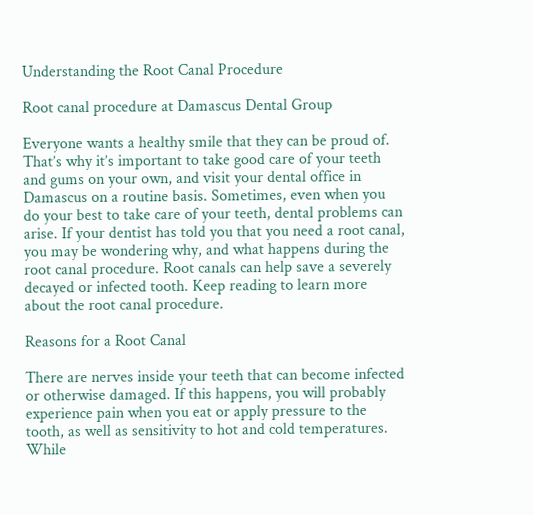Understanding the Root Canal Procedure

Root canal procedure at Damascus Dental Group

Everyone wants a healthy smile that they can be proud of. That’s why it’s important to take good care of your teeth and gums on your own, and visit your dental office in Damascus on a routine basis. Sometimes, even when you do your best to take care of your teeth, dental problems can arise. If your dentist has told you that you need a root canal, you may be wondering why, and what happens during the root canal procedure. Root canals can help save a severely decayed or infected tooth. Keep reading to learn more about the root canal procedure.

Reasons for a Root Canal

There are nerves inside your teeth that can become infected or otherwise damaged. If this happens, you will probably experience pain when you eat or apply pressure to the tooth, as well as sensitivity to hot and cold temperatures. While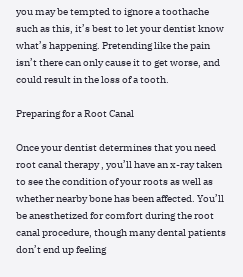you may be tempted to ignore a toothache such as this, it’s best to let your dentist know what’s happening. Pretending like the pain isn’t there can only cause it to get worse, and could result in the loss of a tooth.

Preparing for a Root Canal

Once your dentist determines that you need root canal therapy , you’ll have an x-ray taken to see the condition of your roots as well as whether nearby bone has been affected. You’ll be anesthetized for comfort during the root canal procedure, though many dental patients don’t end up feeling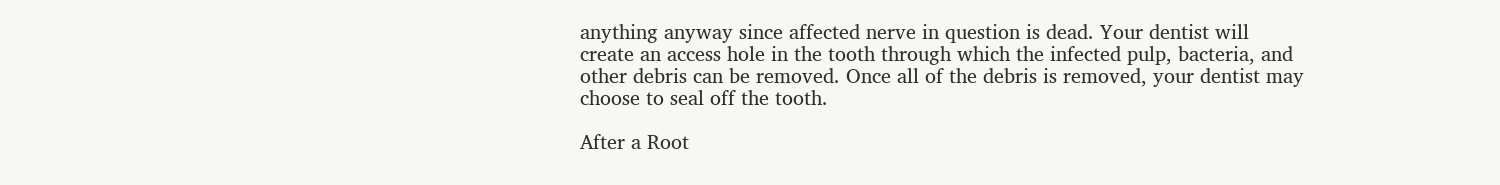anything anyway since affected nerve in question is dead. Your dentist will create an access hole in the tooth through which the infected pulp, bacteria, and other debris can be removed. Once all of the debris is removed, your dentist may choose to seal off the tooth.

After a Root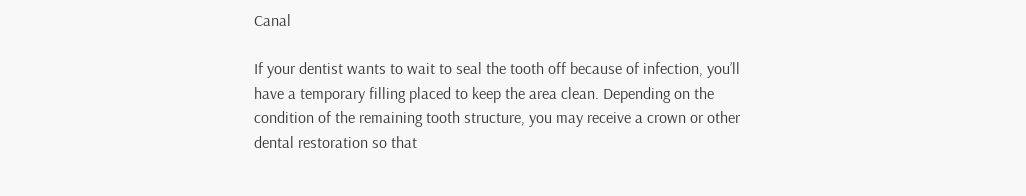Canal

If your dentist wants to wait to seal the tooth off because of infection, you’ll have a temporary filling placed to keep the area clean. Depending on the condition of the remaining tooth structure, you may receive a crown or other dental restoration so that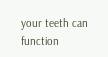your teeth can function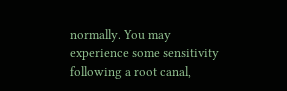normally. You may experience some sensitivity following a root canal,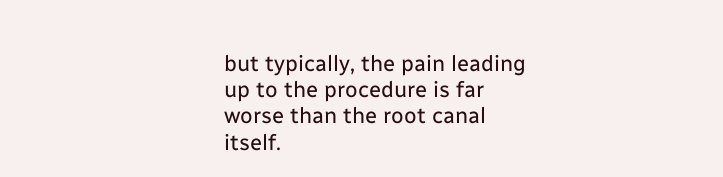but typically, the pain leading up to the procedure is far worse than the root canal itself.